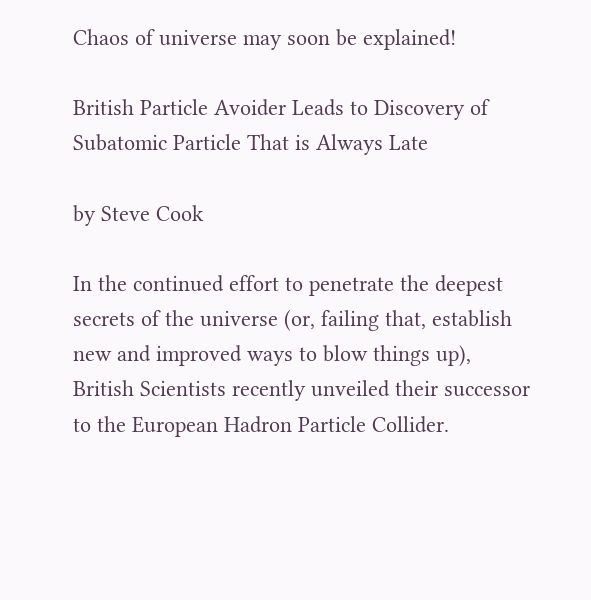Chaos of universe may soon be explained!

British Particle Avoider Leads to Discovery of Subatomic Particle That is Always Late

by Steve Cook

In the continued effort to penetrate the deepest secrets of the universe (or, failing that, establish new and improved ways to blow things up), British Scientists recently unveiled their successor to the European Hadron Particle Collider.